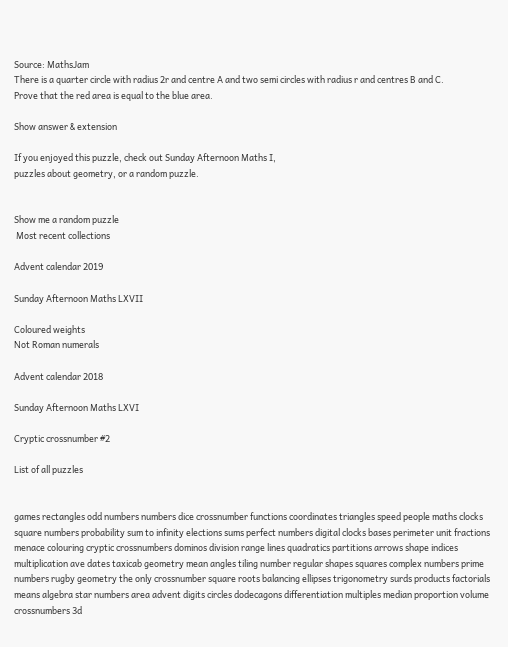Source: MathsJam
There is a quarter circle with radius 2r and centre A and two semi circles with radius r and centres B and C.
Prove that the red area is equal to the blue area.

Show answer & extension

If you enjoyed this puzzle, check out Sunday Afternoon Maths I,
puzzles about geometry, or a random puzzle.


Show me a random puzzle
 Most recent collections

Advent calendar 2019

Sunday Afternoon Maths LXVII

Coloured weights
Not Roman numerals

Advent calendar 2018

Sunday Afternoon Maths LXVI

Cryptic crossnumber #2

List of all puzzles


games rectangles odd numbers numbers dice crossnumber functions coordinates triangles speed people maths clocks square numbers probability sum to infinity elections sums perfect numbers digital clocks bases perimeter unit fractions menace colouring cryptic crossnumbers dominos division range lines quadratics partitions arrows shape indices multiplication ave dates taxicab geometry mean angles tiling number regular shapes squares complex numbers prime numbers rugby geometry the only crossnumber square roots balancing ellipses trigonometry surds products factorials means algebra star numbers area advent digits circles dodecagons differentiation multiples median proportion volume crossnumbers 3d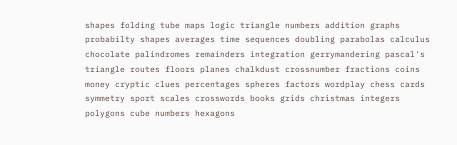shapes folding tube maps logic triangle numbers addition graphs probabilty shapes averages time sequences doubling parabolas calculus chocolate palindromes remainders integration gerrymandering pascal's triangle routes floors planes chalkdust crossnumber fractions coins money cryptic clues percentages spheres factors wordplay chess cards symmetry sport scales crosswords books grids christmas integers polygons cube numbers hexagons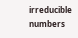irreducible numbers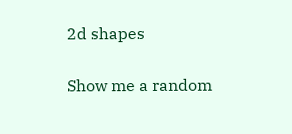2d shapes


Show me a random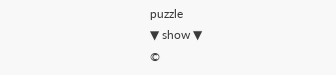puzzle
▼ show ▼
©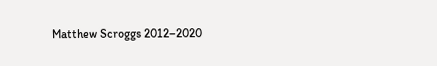Matthew Scroggs 2012–2020